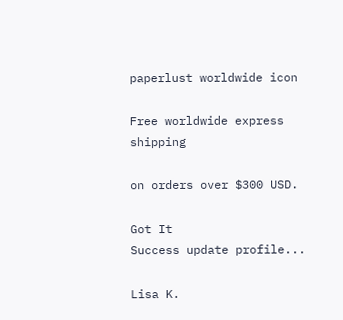paperlust worldwide icon

Free worldwide express shipping

on orders over $300 USD.

Got It
Success update profile...

Lisa K.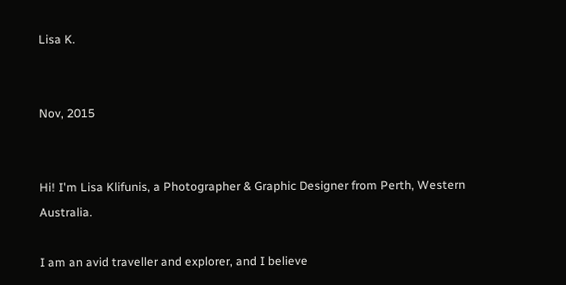Lisa K.


Nov, 2015


Hi! I'm Lisa Klifunis, a Photographer & Graphic Designer from Perth, Western Australia.

I am an avid traveller and explorer, and I believe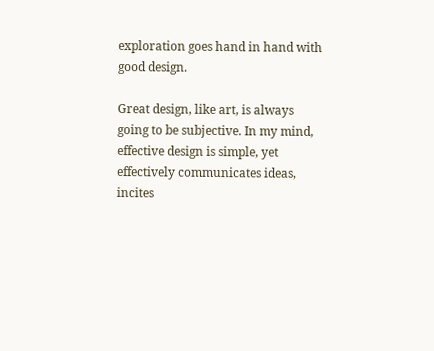exploration goes hand in hand with good design.

Great design, like art, is always going to be subjective. In my mind, effective design is simple, yet effectively communicates ideas, incites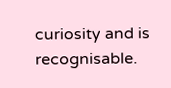curiosity and is recognisable.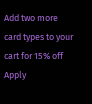Add two more card types to your cart for 15% off
Apply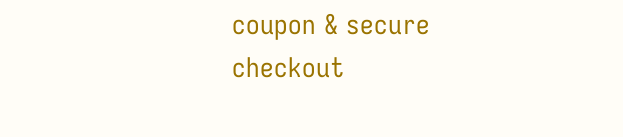coupon & secure checkout